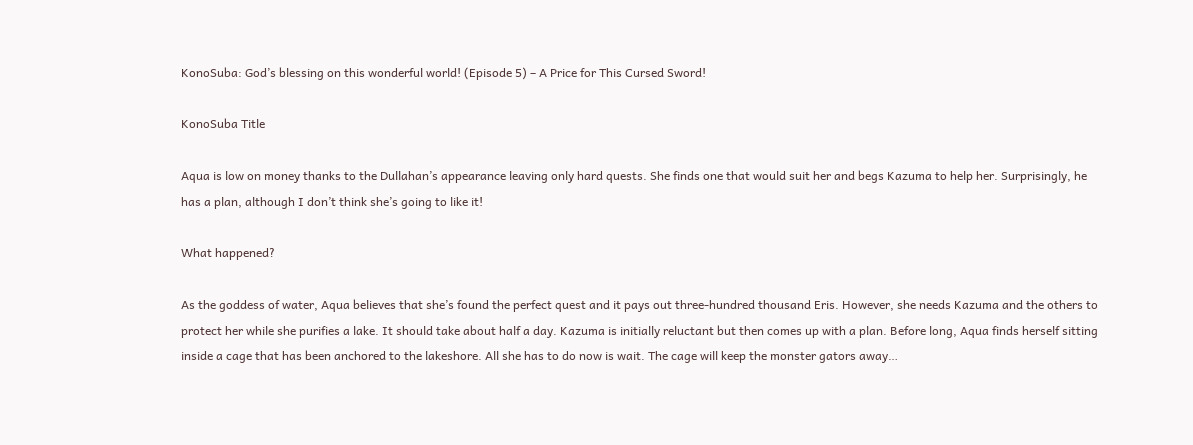KonoSuba: God’s blessing on this wonderful world! (Episode 5) – A Price for This Cursed Sword!

KonoSuba Title

Aqua is low on money thanks to the Dullahan’s appearance leaving only hard quests. She finds one that would suit her and begs Kazuma to help her. Surprisingly, he has a plan, although I don’t think she’s going to like it!

What happened?

As the goddess of water, Aqua believes that she’s found the perfect quest and it pays out three-hundred thousand Eris. However, she needs Kazuma and the others to protect her while she purifies a lake. It should take about half a day. Kazuma is initially reluctant but then comes up with a plan. Before long, Aqua finds herself sitting inside a cage that has been anchored to the lakeshore. All she has to do now is wait. The cage will keep the monster gators away…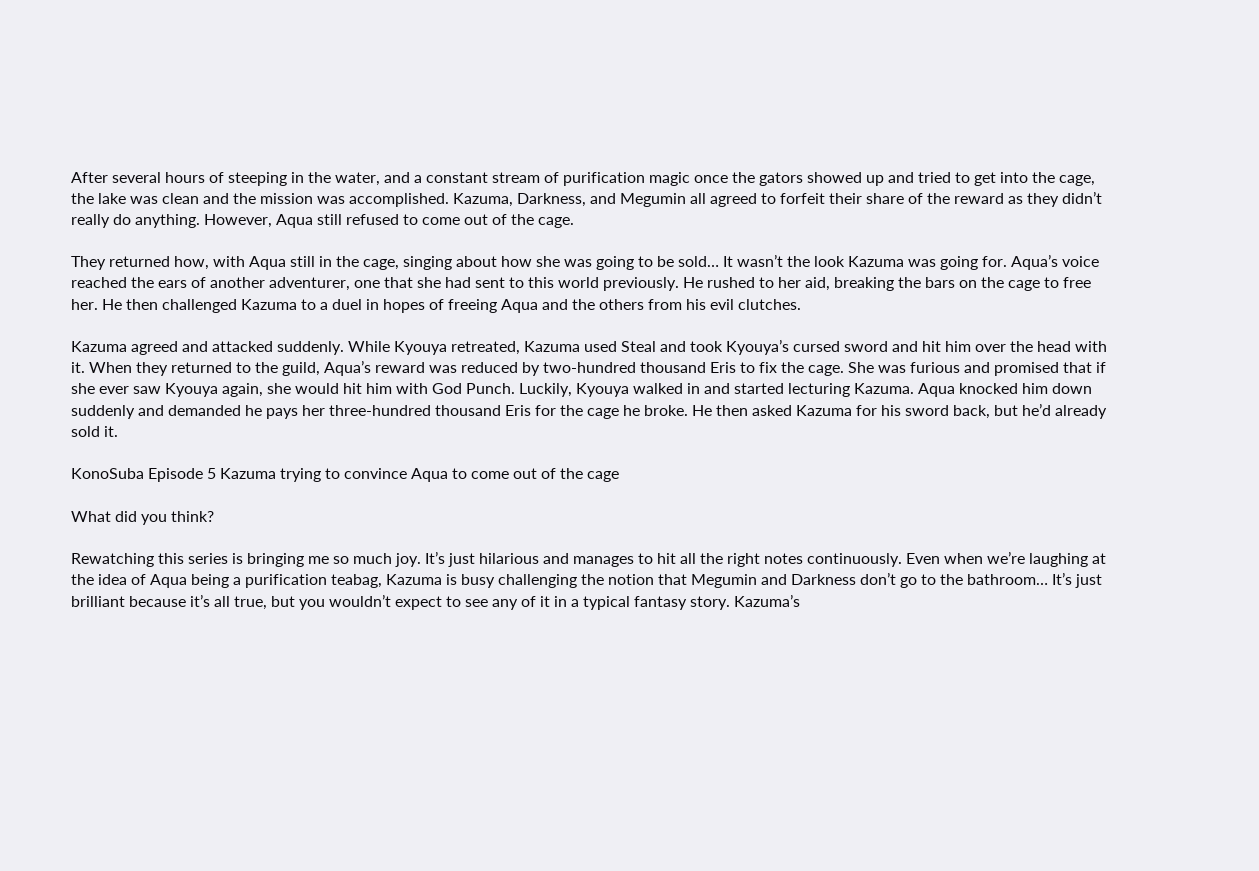After several hours of steeping in the water, and a constant stream of purification magic once the gators showed up and tried to get into the cage, the lake was clean and the mission was accomplished. Kazuma, Darkness, and Megumin all agreed to forfeit their share of the reward as they didn’t really do anything. However, Aqua still refused to come out of the cage.

They returned how, with Aqua still in the cage, singing about how she was going to be sold… It wasn’t the look Kazuma was going for. Aqua’s voice reached the ears of another adventurer, one that she had sent to this world previously. He rushed to her aid, breaking the bars on the cage to free her. He then challenged Kazuma to a duel in hopes of freeing Aqua and the others from his evil clutches.

Kazuma agreed and attacked suddenly. While Kyouya retreated, Kazuma used Steal and took Kyouya’s cursed sword and hit him over the head with it. When they returned to the guild, Aqua’s reward was reduced by two-hundred thousand Eris to fix the cage. She was furious and promised that if she ever saw Kyouya again, she would hit him with God Punch. Luckily, Kyouya walked in and started lecturing Kazuma. Aqua knocked him down suddenly and demanded he pays her three-hundred thousand Eris for the cage he broke. He then asked Kazuma for his sword back, but he’d already sold it.

KonoSuba Episode 5 Kazuma trying to convince Aqua to come out of the cage

What did you think?

Rewatching this series is bringing me so much joy. It’s just hilarious and manages to hit all the right notes continuously. Even when we’re laughing at the idea of Aqua being a purification teabag, Kazuma is busy challenging the notion that Megumin and Darkness don’t go to the bathroom… It’s just brilliant because it’s all true, but you wouldn’t expect to see any of it in a typical fantasy story. Kazuma’s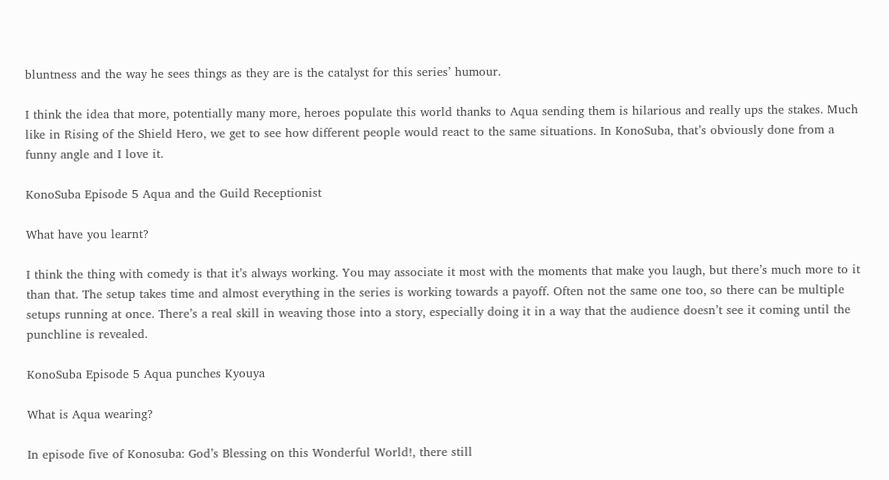bluntness and the way he sees things as they are is the catalyst for this series’ humour.

I think the idea that more, potentially many more, heroes populate this world thanks to Aqua sending them is hilarious and really ups the stakes. Much like in Rising of the Shield Hero, we get to see how different people would react to the same situations. In KonoSuba, that’s obviously done from a funny angle and I love it.

KonoSuba Episode 5 Aqua and the Guild Receptionist

What have you learnt?

I think the thing with comedy is that it’s always working. You may associate it most with the moments that make you laugh, but there’s much more to it than that. The setup takes time and almost everything in the series is working towards a payoff. Often not the same one too, so there can be multiple setups running at once. There’s a real skill in weaving those into a story, especially doing it in a way that the audience doesn’t see it coming until the punchline is revealed.

KonoSuba Episode 5 Aqua punches Kyouya

What is Aqua wearing?

In episode five of Konosuba: God’s Blessing on this Wonderful World!, there still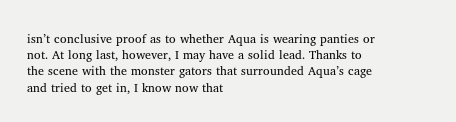isn’t conclusive proof as to whether Aqua is wearing panties or not. At long last, however, I may have a solid lead. Thanks to the scene with the monster gators that surrounded Aqua’s cage and tried to get in, I know now that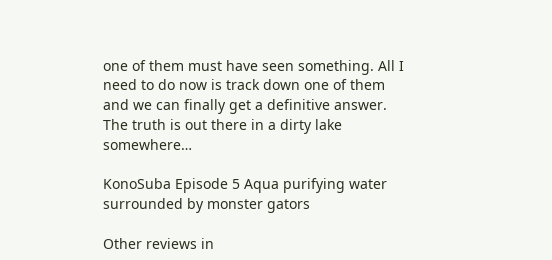one of them must have seen something. All I need to do now is track down one of them and we can finally get a definitive answer. The truth is out there in a dirty lake somewhere…

KonoSuba Episode 5 Aqua purifying water surrounded by monster gators

Other reviews in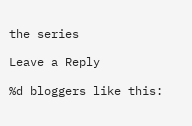the series

Leave a Reply

%d bloggers like this: